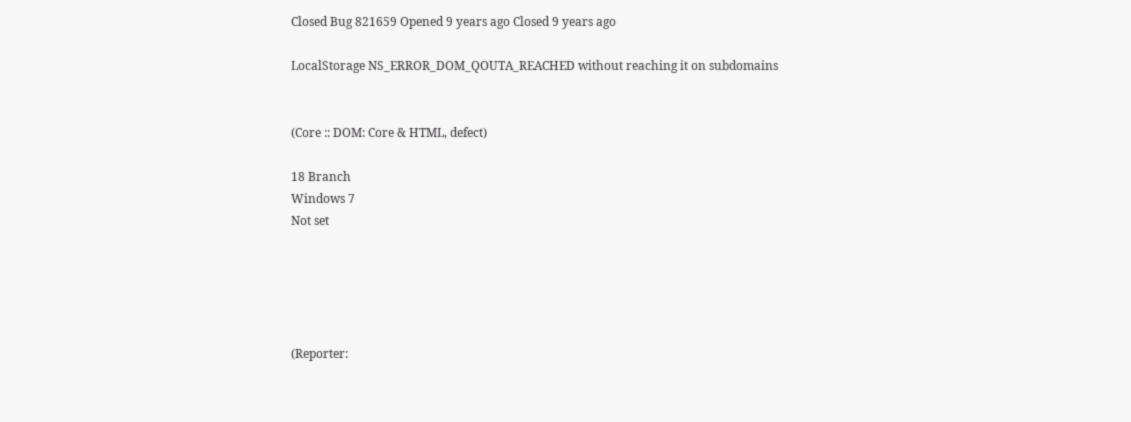Closed Bug 821659 Opened 9 years ago Closed 9 years ago

LocalStorage NS_ERROR_DOM_QOUTA_REACHED without reaching it on subdomains


(Core :: DOM: Core & HTML, defect)

18 Branch
Windows 7
Not set





(Reporter: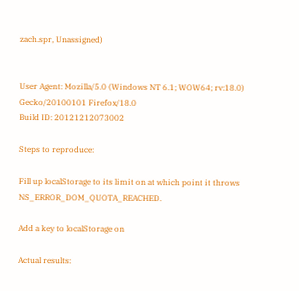zach.spr, Unassigned)


User Agent: Mozilla/5.0 (Windows NT 6.1; WOW64; rv:18.0) Gecko/20100101 Firefox/18.0
Build ID: 20121212073002

Steps to reproduce:

Fill up localStorage to its limit on at which point it throws NS_ERROR_DOM_QUOTA_REACHED.

Add a key to localStorage on

Actual results: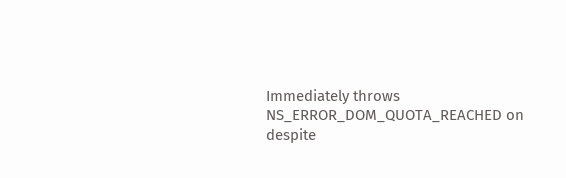Immediately throws NS_ERROR_DOM_QUOTA_REACHED on despite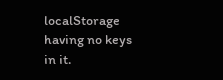localStorage having no keys in it.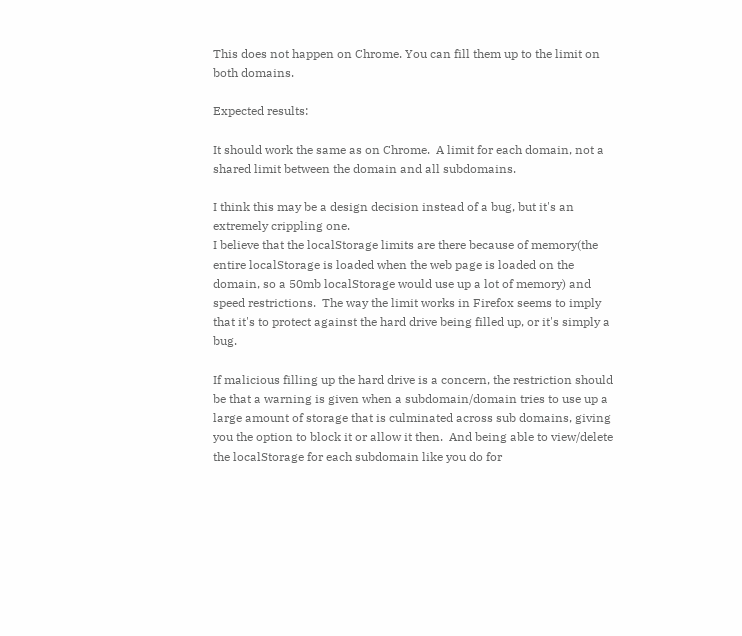This does not happen on Chrome. You can fill them up to the limit on both domains.

Expected results:

It should work the same as on Chrome.  A limit for each domain, not a shared limit between the domain and all subdomains.

I think this may be a design decision instead of a bug, but it's an extremely crippling one.
I believe that the localStorage limits are there because of memory(the entire localStorage is loaded when the web page is loaded on the domain, so a 50mb localStorage would use up a lot of memory) and speed restrictions.  The way the limit works in Firefox seems to imply that it's to protect against the hard drive being filled up, or it's simply a bug.

If malicious filling up the hard drive is a concern, the restriction should be that a warning is given when a subdomain/domain tries to use up a large amount of storage that is culminated across sub domains, giving you the option to block it or allow it then.  And being able to view/delete the localStorage for each subdomain like you do for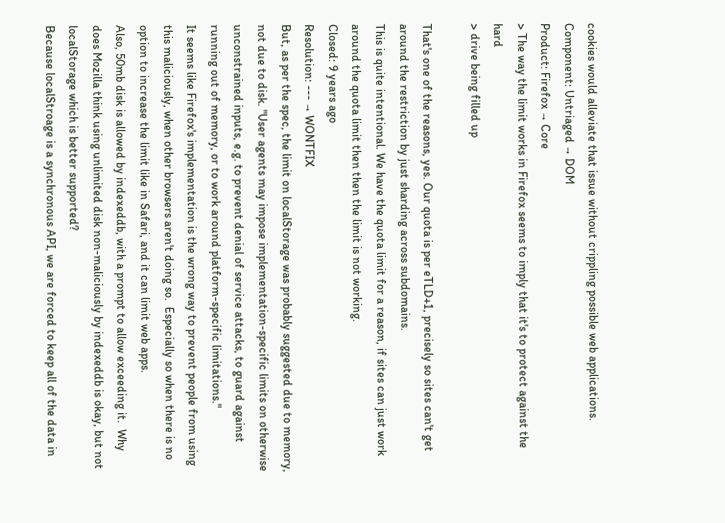cookies would alleviate that issue without crippling possible web applications.
Component: Untriaged → DOM
Product: Firefox → Core
> The way the limit works in Firefox seems to imply that it's to protect against the hard
> drive being filled up

That's one of the reasons, yes. Our quota is per eTLD+1, precisely so sites can't get around the restriction by just sharding across subdomains.
This is quite intentional. We have the quota limit for a reason, if sites can just work around the quota limit then then the limit is not working.
Closed: 9 years ago
Resolution: --- → WONTFIX
But, as per the spec, the limit on localStorage was probably suggested due to memory, not due to disk. "User agents may impose implementation-specific limits on otherwise unconstrained inputs, e.g. to prevent denial of service attacks, to guard against running out of memory, or to work around platform-specific limitations."
It seems like Firefox's implementation is the wrong way to prevent people from using this maliciously, when other browsers aren't doing so.  Especially so when there is no option to increase the limit like in Safari, and it can limit web apps.
Also, 50mb disk is allowed by indexeddb, with a prompt to allow exceeding it.  Why does Mozilla think using unlimited disk non-maliciously by indexeddb is okay, but not localStorage which is better supported?
Because localStroage is a synchronous API, we are forced to keep all of the data in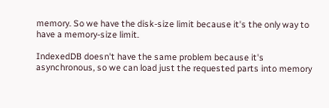memory. So we have the disk-size limit because it's the only way to have a memory-size limit.

IndexedDB doesn't have the same problem because it's asynchronous, so we can load just the requested parts into memory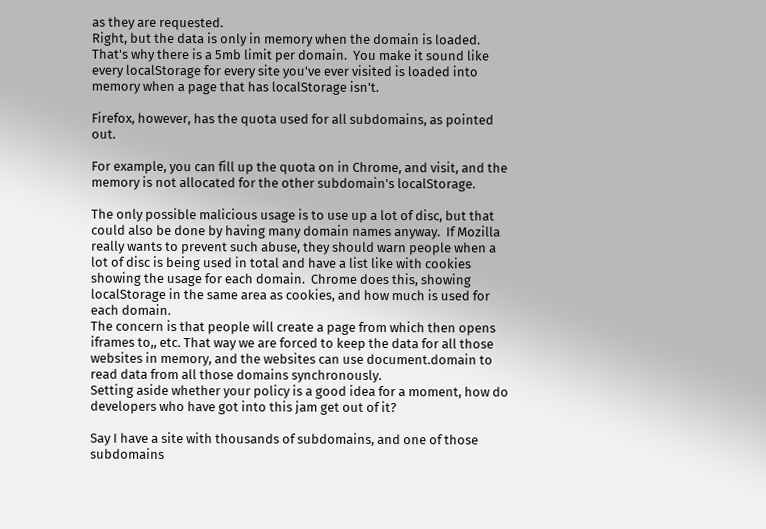as they are requested.
Right, but the data is only in memory when the domain is loaded.  That's why there is a 5mb limit per domain.  You make it sound like every localStorage for every site you've ever visited is loaded into memory when a page that has localStorage isn't.

Firefox, however, has the quota used for all subdomains, as pointed out.

For example, you can fill up the quota on in Chrome, and visit, and the memory is not allocated for the other subdomain's localStorage.

The only possible malicious usage is to use up a lot of disc, but that could also be done by having many domain names anyway.  If Mozilla really wants to prevent such abuse, they should warn people when a lot of disc is being used in total and have a list like with cookies showing the usage for each domain.  Chrome does this, showing localStorage in the same area as cookies, and how much is used for each domain.
The concern is that people will create a page from which then opens iframes to,, etc. That way we are forced to keep the data for all those websites in memory, and the websites can use document.domain to read data from all those domains synchronously.
Setting aside whether your policy is a good idea for a moment, how do developers who have got into this jam get out of it?

Say I have a site with thousands of subdomains, and one of those subdomains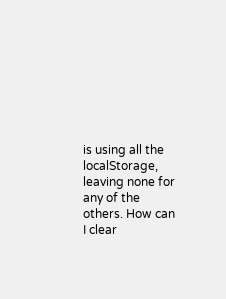is using all the localStorage, leaving none for any of the others. How can I clear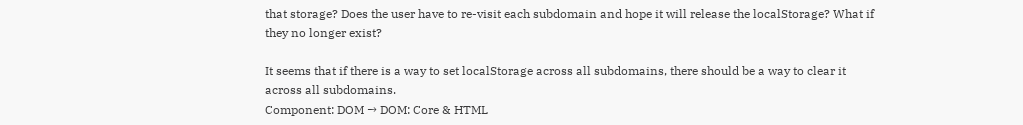that storage? Does the user have to re-visit each subdomain and hope it will release the localStorage? What if they no longer exist?

It seems that if there is a way to set localStorage across all subdomains, there should be a way to clear it across all subdomains.
Component: DOM → DOM: Core & HTML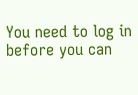You need to log in before you can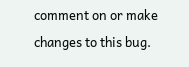comment on or make changes to this bug.